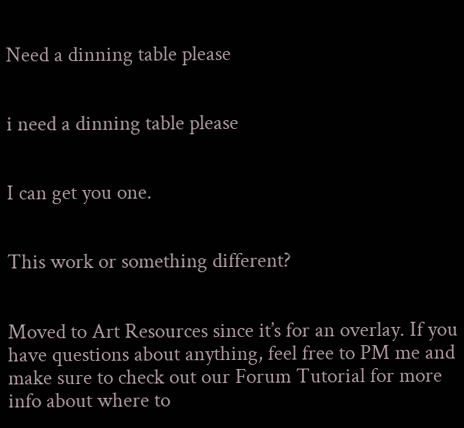Need a dinning table please


i need a dinning table please


I can get you one.


This work or something different?


Moved to Art Resources since it’s for an overlay. If you have questions about anything, feel free to PM me and make sure to check out our Forum Tutorial for more info about where to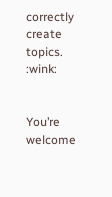correctly create topics. :wink:


You’re welcome